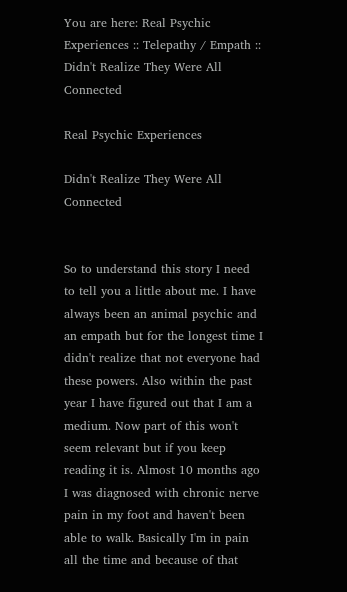You are here: Real Psychic Experiences :: Telepathy / Empath :: Didn't Realize They Were All Connected

Real Psychic Experiences

Didn't Realize They Were All Connected


So to understand this story I need to tell you a little about me. I have always been an animal psychic and an empath but for the longest time I didn't realize that not everyone had these powers. Also within the past year I have figured out that I am a medium. Now part of this won't seem relevant but if you keep reading it is. Almost 10 months ago I was diagnosed with chronic nerve pain in my foot and haven't been able to walk. Basically I'm in pain all the time and because of that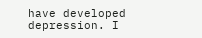have developed depression. I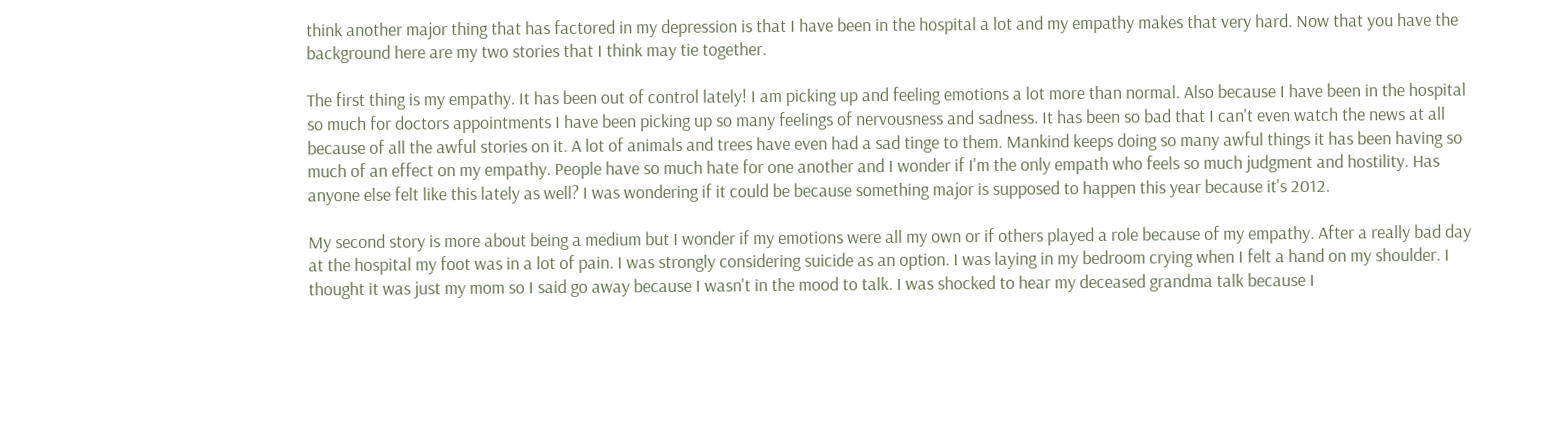think another major thing that has factored in my depression is that I have been in the hospital a lot and my empathy makes that very hard. Now that you have the background here are my two stories that I think may tie together.

The first thing is my empathy. It has been out of control lately! I am picking up and feeling emotions a lot more than normal. Also because I have been in the hospital so much for doctors appointments I have been picking up so many feelings of nervousness and sadness. It has been so bad that I can't even watch the news at all because of all the awful stories on it. A lot of animals and trees have even had a sad tinge to them. Mankind keeps doing so many awful things it has been having so much of an effect on my empathy. People have so much hate for one another and I wonder if I'm the only empath who feels so much judgment and hostility. Has anyone else felt like this lately as well? I was wondering if it could be because something major is supposed to happen this year because it's 2012.

My second story is more about being a medium but I wonder if my emotions were all my own or if others played a role because of my empathy. After a really bad day at the hospital my foot was in a lot of pain. I was strongly considering suicide as an option. I was laying in my bedroom crying when I felt a hand on my shoulder. I thought it was just my mom so I said go away because I wasn't in the mood to talk. I was shocked to hear my deceased grandma talk because I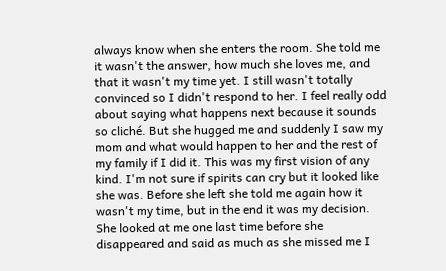always know when she enters the room. She told me it wasn't the answer, how much she loves me, and that it wasn't my time yet. I still wasn't totally convinced so I didn't respond to her. I feel really odd about saying what happens next because it sounds so cliché. But she hugged me and suddenly I saw my mom and what would happen to her and the rest of my family if I did it. This was my first vision of any kind. I'm not sure if spirits can cry but it looked like she was. Before she left she told me again how it wasn't my time, but in the end it was my decision. She looked at me one last time before she disappeared and said as much as she missed me I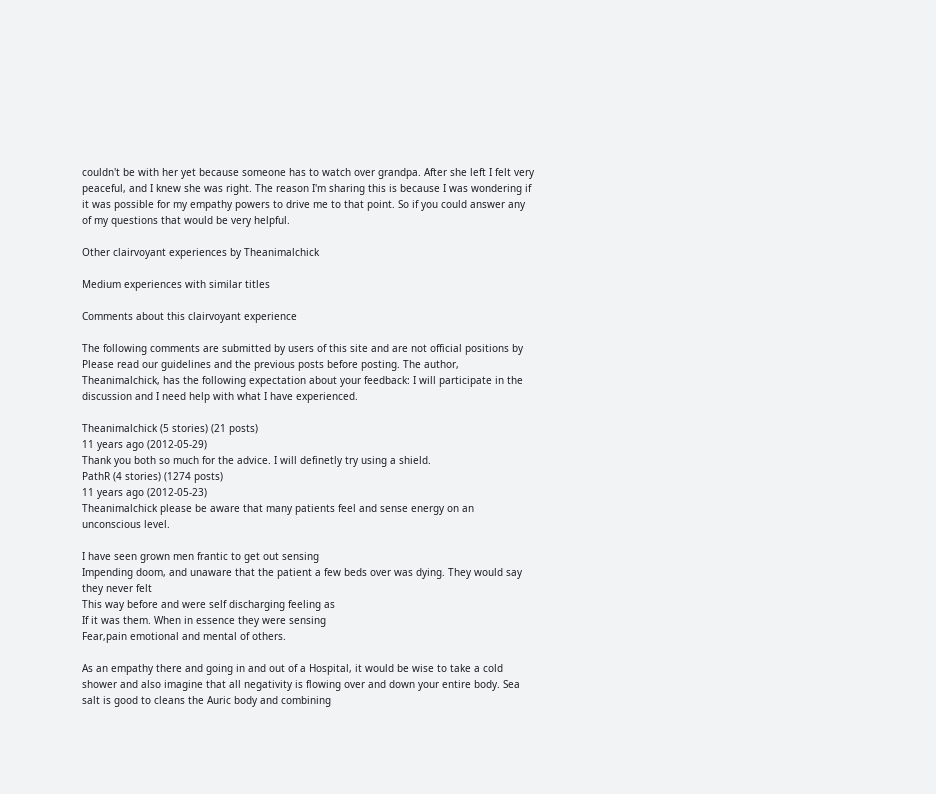couldn't be with her yet because someone has to watch over grandpa. After she left I felt very peaceful, and I knew she was right. The reason I'm sharing this is because I was wondering if it was possible for my empathy powers to drive me to that point. So if you could answer any of my questions that would be very helpful.

Other clairvoyant experiences by Theanimalchick

Medium experiences with similar titles

Comments about this clairvoyant experience

The following comments are submitted by users of this site and are not official positions by Please read our guidelines and the previous posts before posting. The author, Theanimalchick, has the following expectation about your feedback: I will participate in the discussion and I need help with what I have experienced.

Theanimalchick (5 stories) (21 posts)
11 years ago (2012-05-29)
Thank you both so much for the advice. I will definetly try using a shield.
PathR (4 stories) (1274 posts)
11 years ago (2012-05-23)
Theanimalchick please be aware that many patients feel and sense energy on an unconscious level.

I have seen grown men frantic to get out sensing
Impending doom, and unaware that the patient a few beds over was dying. They would say they never felt
This way before and were self discharging feeling as
If it was them. When in essence they were sensing
Fear,pain emotional and mental of others.

As an empathy there and going in and out of a Hospital, it would be wise to take a cold shower and also imagine that all negativity is flowing over and down your entire body. Sea salt is good to cleans the Auric body and combining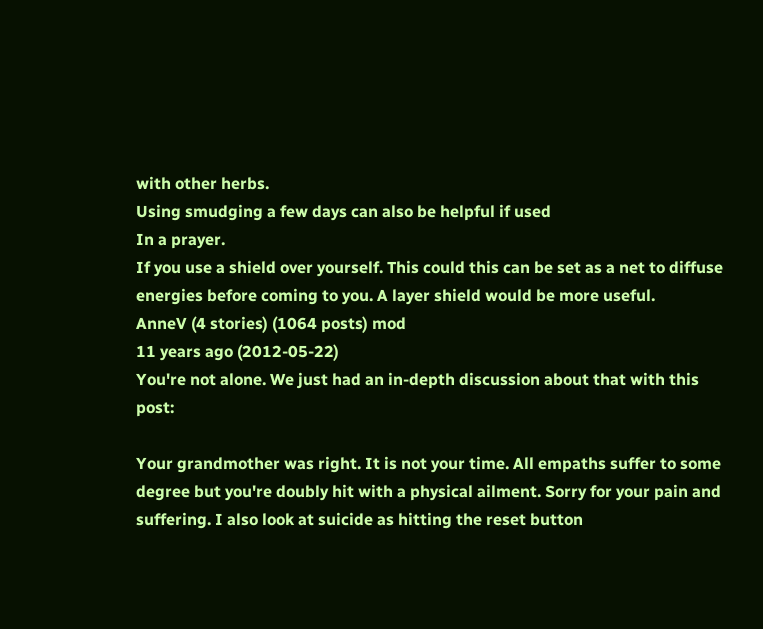with other herbs.
Using smudging a few days can also be helpful if used
In a prayer.
If you use a shield over yourself. This could this can be set as a net to diffuse energies before coming to you. A layer shield would be more useful.
AnneV (4 stories) (1064 posts) mod
11 years ago (2012-05-22)
You're not alone. We just had an in-depth discussion about that with this post:

Your grandmother was right. It is not your time. All empaths suffer to some degree but you're doubly hit with a physical ailment. Sorry for your pain and suffering. I also look at suicide as hitting the reset button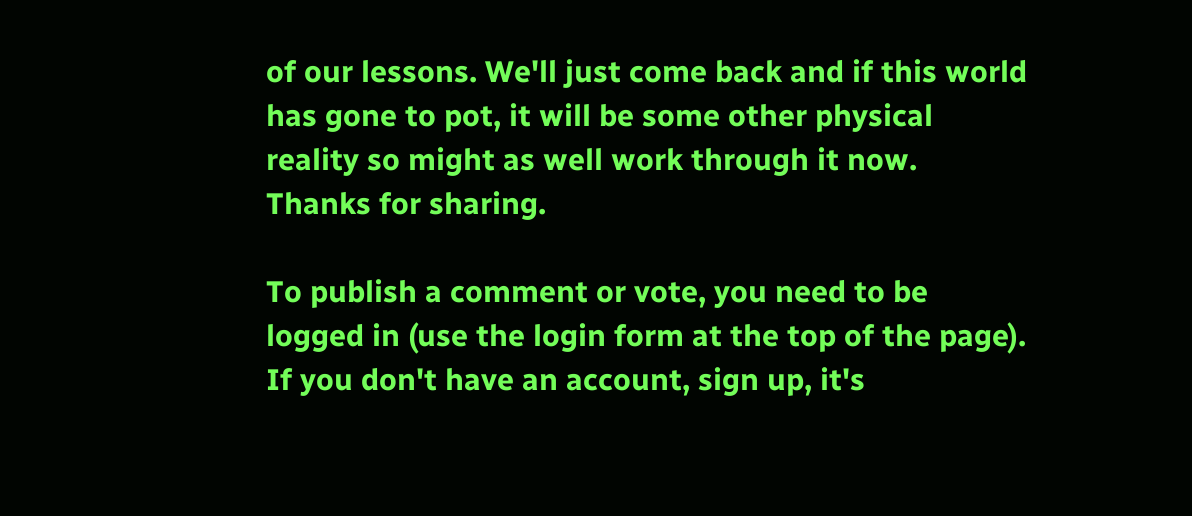of our lessons. We'll just come back and if this world has gone to pot, it will be some other physical reality so might as well work through it now.
Thanks for sharing.

To publish a comment or vote, you need to be logged in (use the login form at the top of the page). If you don't have an account, sign up, it's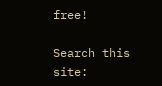free!

Search this site: